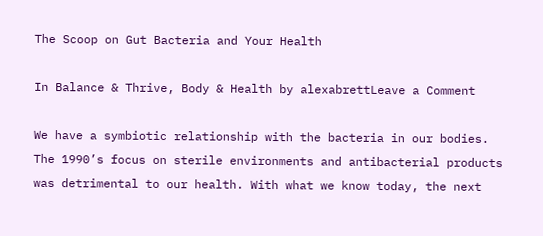The Scoop on Gut Bacteria and Your Health

In Balance & Thrive, Body & Health by alexabrettLeave a Comment

We have a symbiotic relationship with the bacteria in our bodies. The 1990’s focus on sterile environments and antibacterial products was detrimental to our health. With what we know today, the next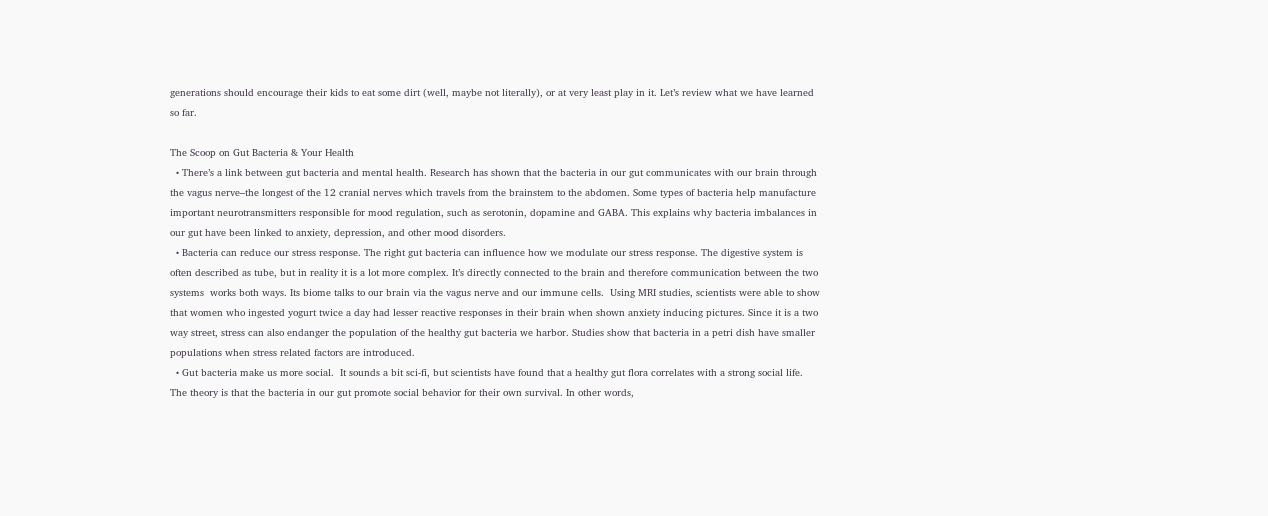generations should encourage their kids to eat some dirt (well, maybe not literally), or at very least play in it. Let’s review what we have learned so far.

The Scoop on Gut Bacteria & Your Health
  • There’s a link between gut bacteria and mental health. Research has shown that the bacteria in our gut communicates with our brain through the vagus nerve–the longest of the 12 cranial nerves which travels from the brainstem to the abdomen. Some types of bacteria help manufacture important neurotransmitters responsible for mood regulation, such as serotonin, dopamine and GABA. This explains why bacteria imbalances in our gut have been linked to anxiety, depression, and other mood disorders.
  • Bacteria can reduce our stress response. The right gut bacteria can influence how we modulate our stress response. The digestive system is often described as tube, but in reality it is a lot more complex. It’s directly connected to the brain and therefore communication between the two systems  works both ways. Its biome talks to our brain via the vagus nerve and our immune cells.  Using MRI studies, scientists were able to show that women who ingested yogurt twice a day had lesser reactive responses in their brain when shown anxiety inducing pictures. Since it is a two way street, stress can also endanger the population of the healthy gut bacteria we harbor. Studies show that bacteria in a petri dish have smaller populations when stress related factors are introduced.
  • Gut bacteria make us more social.  It sounds a bit sci-fi, but scientists have found that a healthy gut flora correlates with a strong social life.  The theory is that the bacteria in our gut promote social behavior for their own survival. In other words,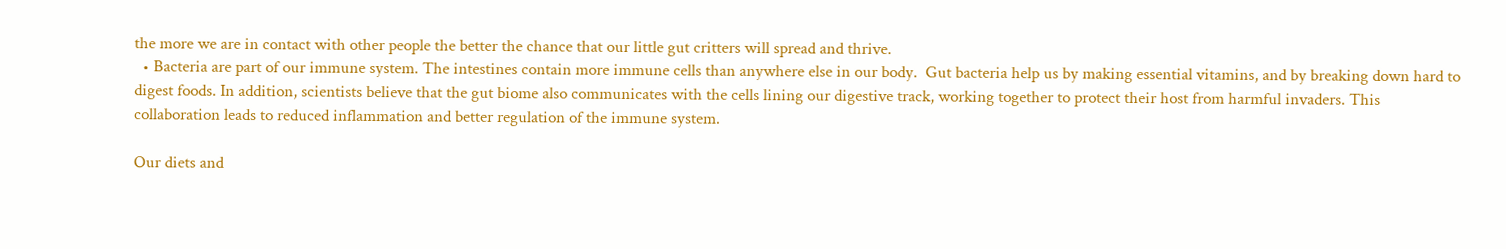the more we are in contact with other people the better the chance that our little gut critters will spread and thrive.
  • Bacteria are part of our immune system. The intestines contain more immune cells than anywhere else in our body.  Gut bacteria help us by making essential vitamins, and by breaking down hard to digest foods. In addition, scientists believe that the gut biome also communicates with the cells lining our digestive track, working together to protect their host from harmful invaders. This collaboration leads to reduced inflammation and better regulation of the immune system.

Our diets and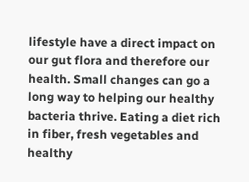lifestyle have a direct impact on our gut flora and therefore our health. Small changes can go a long way to helping our healthy bacteria thrive. Eating a diet rich in fiber, fresh vegetables and healthy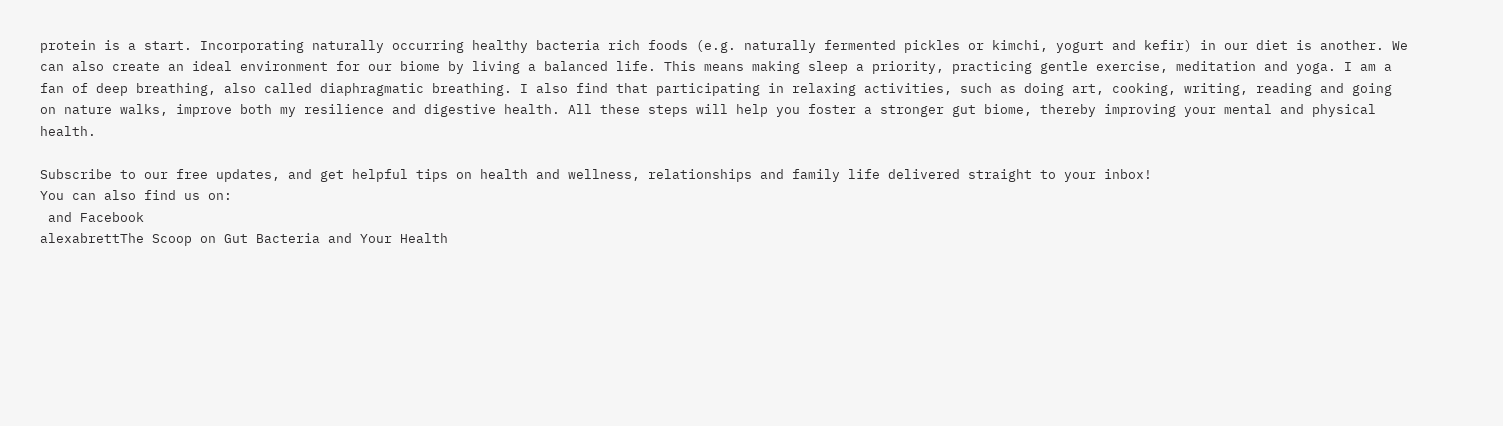protein is a start. Incorporating naturally occurring healthy bacteria rich foods (e.g. naturally fermented pickles or kimchi, yogurt and kefir) in our diet is another. We can also create an ideal environment for our biome by living a balanced life. This means making sleep a priority, practicing gentle exercise, meditation and yoga. I am a fan of deep breathing, also called diaphragmatic breathing. I also find that participating in relaxing activities, such as doing art, cooking, writing, reading and going on nature walks, improve both my resilience and digestive health. All these steps will help you foster a stronger gut biome, thereby improving your mental and physical health.

Subscribe to our free updates, and get helpful tips on health and wellness, relationships and family life delivered straight to your inbox!
You can also find us on:
 and Facebook
alexabrettThe Scoop on Gut Bacteria and Your Health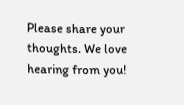Please share your thoughts. We love hearing from you!